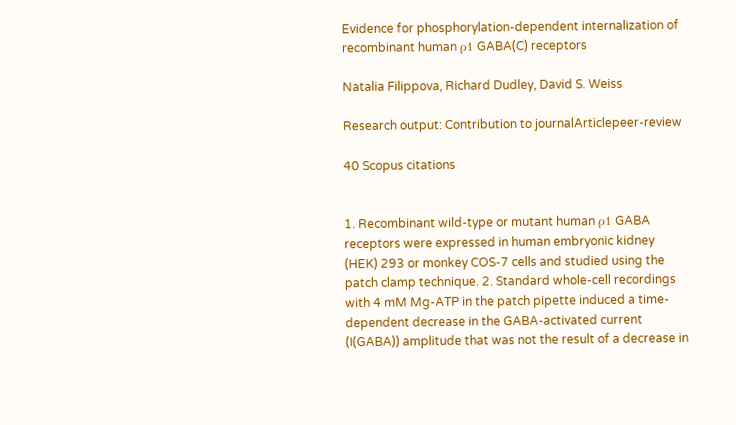Evidence for phosphorylation-dependent internalization of recombinant human ρ1 GABA(C) receptors

Natalia Filippova, Richard Dudley, David S. Weiss

Research output: Contribution to journalArticlepeer-review

40 Scopus citations


1. Recombinant wild-type or mutant human ρ1 GABA receptors were expressed in human embryonic kidney (HEK) 293 or monkey COS-7 cells and studied using the patch clamp technique. 2. Standard whole-cell recordings with 4 mM Mg-ATP in the patch pipette induced a time-dependent decrease in the GABA-activated current (I(GABA)) amplitude that was not the result of a decrease in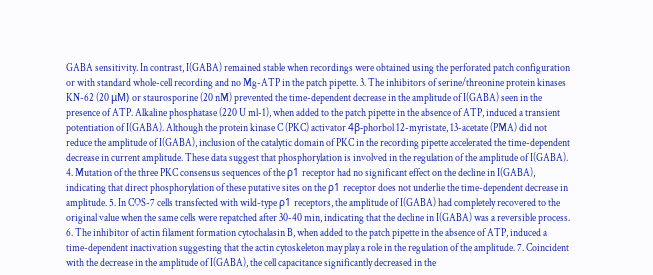GABA sensitivity. In contrast, I(GABA) remained stable when recordings were obtained using the perforated patch configuration or with standard whole-cell recording and no Mg-ATP in the patch pipette. 3. The inhibitors of serine/threonine protein kinases KN-62 (20 μM) or staurosporine (20 nM) prevented the time-dependent decrease in the amplitude of I(GABA) seen in the presence of ATP. Alkaline phosphatase (220 U ml-1), when added to the patch pipette in the absence of ATP, induced a transient potentiation of I(GABA). Although the protein kinase C (PKC) activator 4β-phorbol 12-myristate, 13-acetate (PMA) did not reduce the amplitude of I(GABA), inclusion of the catalytic domain of PKC in the recording pipette accelerated the time-dependent decrease in current amplitude. These data suggest that phosphorylation is involved in the regulation of the amplitude of I(GABA). 4. Mutation of the three PKC consensus sequences of the ρ1 receptor had no significant effect on the decline in I(GABA), indicating that direct phosphorylation of these putative sites on the ρ1 receptor does not underlie the time-dependent decrease in amplitude. 5. In COS-7 cells transfected with wild-type ρ1 receptors, the amplitude of I(GABA) had completely recovered to the original value when the same cells were repatched after 30-40 min, indicating that the decline in I(GABA) was a reversible process. 6. The inhibitor of actin filament formation cytochalasin B, when added to the patch pipette in the absence of ATP, induced a time-dependent inactivation suggesting that the actin cytoskeleton may play a role in the regulation of the amplitude. 7. Coincident with the decrease in the amplitude of I(GABA), the cell capacitance significantly decreased in the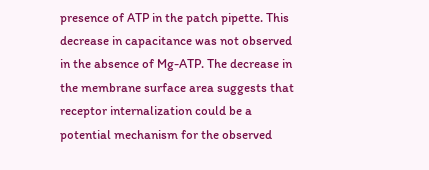presence of ATP in the patch pipette. This decrease in capacitance was not observed in the absence of Mg-ATP. The decrease in the membrane surface area suggests that receptor internalization could be a potential mechanism for the observed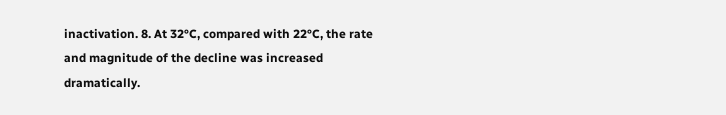inactivation. 8. At 32°C, compared with 22°C, the rate and magnitude of the decline was increased dramatically.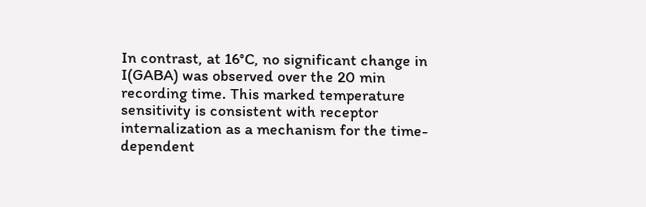In contrast, at 16°C, no significant change in I(GABA) was observed over the 20 min recording time. This marked temperature sensitivity is consistent with receptor internalization as a mechanism for the time-dependent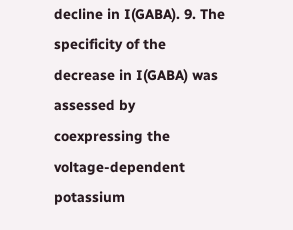decline in I(GABA). 9. The specificity of the decrease in I(GABA) was assessed by coexpressing the voltage-dependent potassium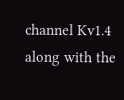channel Kv1.4 along with the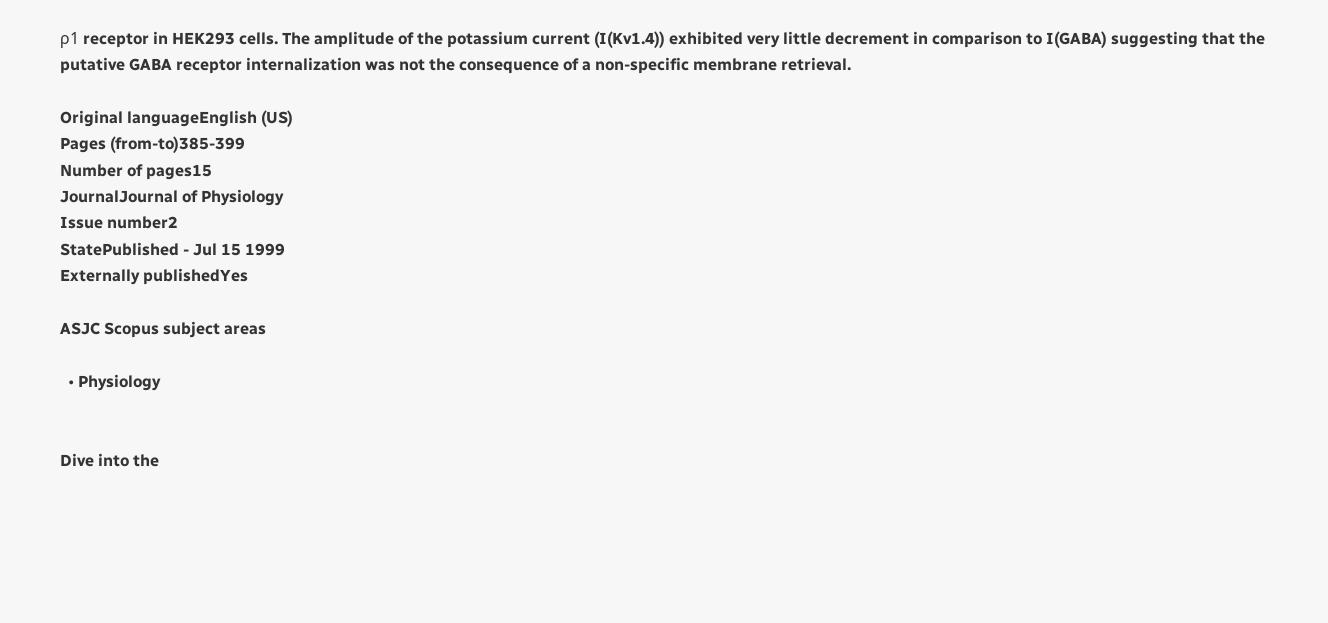ρ1 receptor in HEK293 cells. The amplitude of the potassium current (I(Kv1.4)) exhibited very little decrement in comparison to I(GABA) suggesting that the putative GABA receptor internalization was not the consequence of a non-specific membrane retrieval.

Original languageEnglish (US)
Pages (from-to)385-399
Number of pages15
JournalJournal of Physiology
Issue number2
StatePublished - Jul 15 1999
Externally publishedYes

ASJC Scopus subject areas

  • Physiology


Dive into the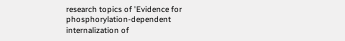research topics of 'Evidence for phosphorylation-dependent internalization of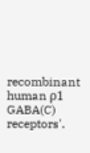recombinant human ρ1 GABA(C) receptors'.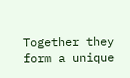Together they form a unique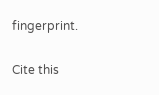fingerprint.

Cite this